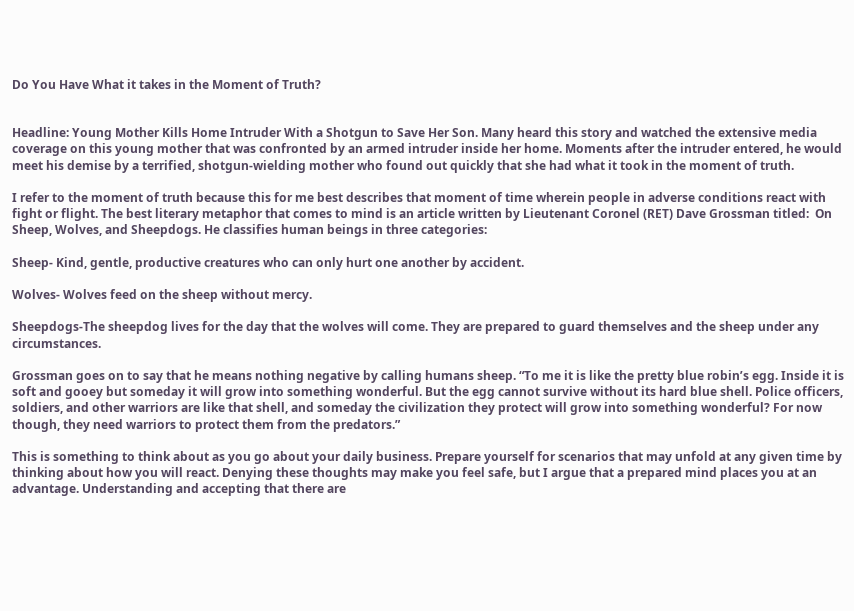Do You Have What it takes in the Moment of Truth?


Headline: Young Mother Kills Home Intruder With a Shotgun to Save Her Son. Many heard this story and watched the extensive media coverage on this young mother that was confronted by an armed intruder inside her home. Moments after the intruder entered, he would meet his demise by a terrified, shotgun-wielding mother who found out quickly that she had what it took in the moment of truth.

I refer to the moment of truth because this for me best describes that moment of time wherein people in adverse conditions react with fight or flight. The best literary metaphor that comes to mind is an article written by Lieutenant Coronel (RET) Dave Grossman titled:  On Sheep, Wolves, and Sheepdogs. He classifies human beings in three categories:

Sheep- Kind, gentle, productive creatures who can only hurt one another by accident.

Wolves- Wolves feed on the sheep without mercy.

Sheepdogs-The sheepdog lives for the day that the wolves will come. They are prepared to guard themselves and the sheep under any circumstances.

Grossman goes on to say that he means nothing negative by calling humans sheep. “To me it is like the pretty blue robin’s egg. Inside it is soft and gooey but someday it will grow into something wonderful. But the egg cannot survive without its hard blue shell. Police officers, soldiers, and other warriors are like that shell, and someday the civilization they protect will grow into something wonderful? For now though, they need warriors to protect them from the predators.”

This is something to think about as you go about your daily business. Prepare yourself for scenarios that may unfold at any given time by thinking about how you will react. Denying these thoughts may make you feel safe, but I argue that a prepared mind places you at an advantage. Understanding and accepting that there are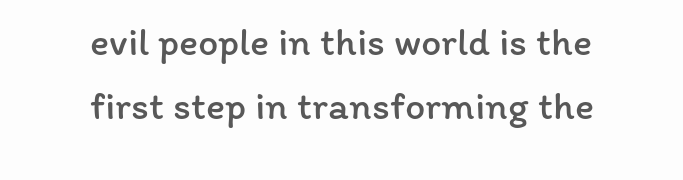evil people in this world is the first step in transforming the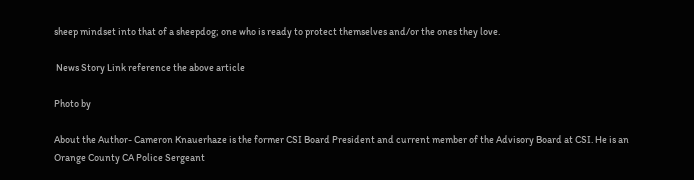sheep mindset into that of a sheepdog; one who is ready to protect themselves and/or the ones they love.

 News Story Link reference the above article

Photo by

About the Author- Cameron Knauerhaze is the former CSI Board President and current member of the Advisory Board at CSI. He is an Orange County CA Police Sergeant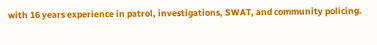with 16 years experience in patrol, investigations, SWAT, and community policing.